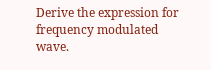Derive the expression for frequency modulated wave.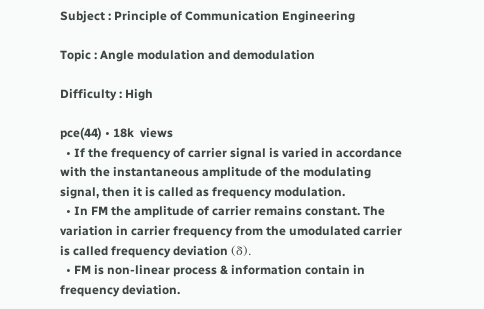Subject : Principle of Communication Engineering

Topic : Angle modulation and demodulation

Difficulty : High

pce(44) • 18k  views
  • If the frequency of carrier signal is varied in accordance with the instantaneous amplitude of the modulating signal, then it is called as frequency modulation.
  • In FM the amplitude of carrier remains constant. The variation in carrier frequency from the umodulated carrier is called frequency deviation (δ).
  • FM is non-linear process & information contain in frequency deviation.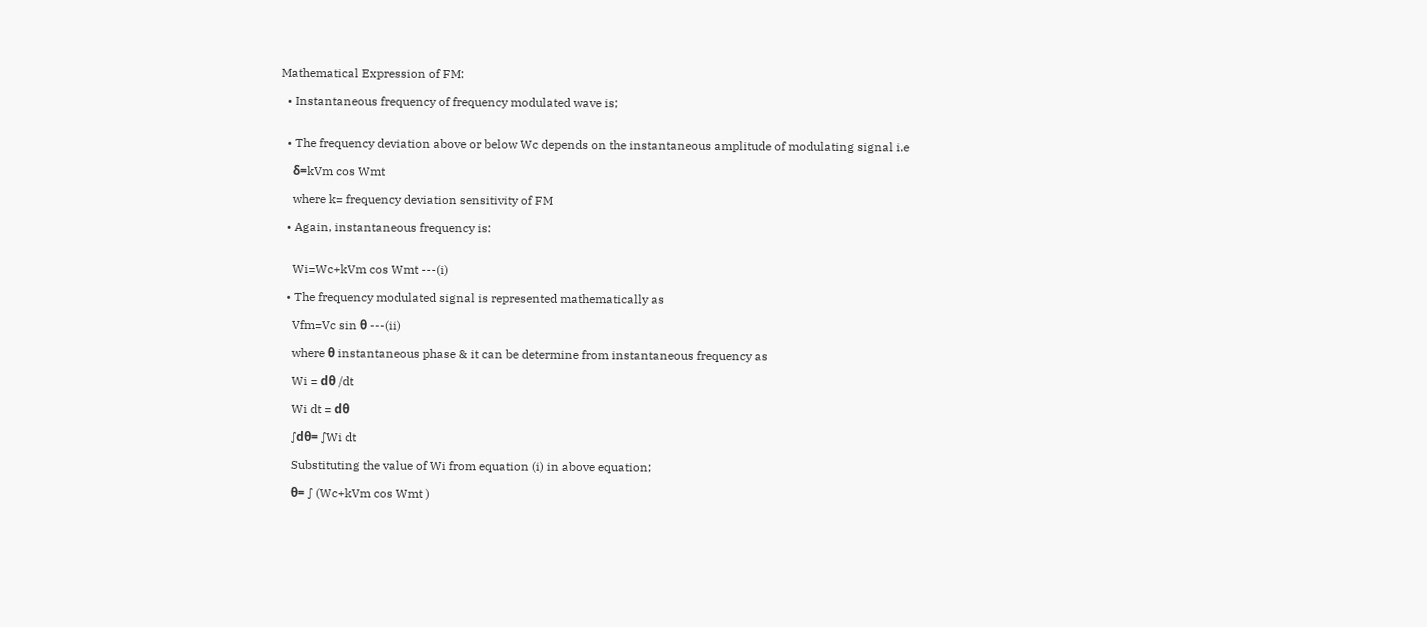Mathematical Expression of FM:

  • Instantaneous frequency of frequency modulated wave is;


  • The frequency deviation above or below Wc depends on the instantaneous amplitude of modulating signal i.e

    δ=kVm cos Wmt

    where k= frequency deviation sensitivity of FM

  • Again, instantaneous frequency is:


    Wi=Wc+kVm cos Wmt ---(i)

  • The frequency modulated signal is represented mathematically as

    Vfm=Vc sin θ ---(ii)

    where θ instantaneous phase & it can be determine from instantaneous frequency as

    Wi = dθ /dt

    Wi dt = dθ

    ∫dθ= ∫Wi dt

    Substituting the value of Wi from equation (i) in above equation;

    θ= ∫ (Wc+kVm cos Wmt )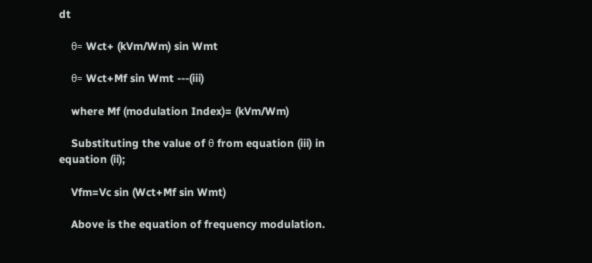dt

    θ= Wct+ (kVm/Wm) sin Wmt

    θ= Wct+Mf sin Wmt ---(iii)

    where Mf (modulation Index)= (kVm/Wm)

    Substituting the value of θ from equation (iii) in equation (ii);

    Vfm=Vc sin (Wct+Mf sin Wmt)

    Above is the equation of frequency modulation.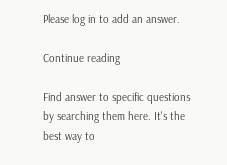Please log in to add an answer.

Continue reading

Find answer to specific questions by searching them here. It's the best way to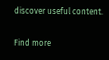discover useful content.

Find more